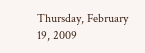Thursday, February 19, 2009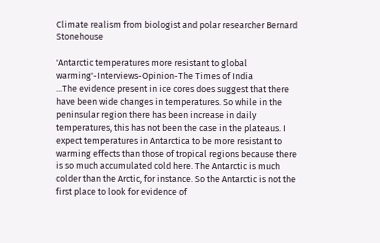Climate realism from biologist and polar researcher Bernard Stonehouse

'Antarctic temperatures more resistant to global warming'-Interviews-Opinion-The Times of India
...The evidence present in ice cores does suggest that there have been wide changes in temperatures. So while in the peninsular region there has been increase in daily temperatures, this has not been the case in the plateaus. I expect temperatures in Antarctica to be more resistant to warming effects than those of tropical regions because there is so much accumulated cold here. The Antarctic is much colder than the Arctic, for instance. So the Antarctic is not the first place to look for evidence of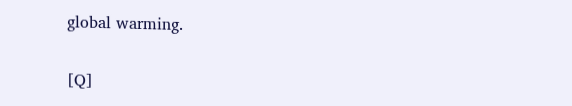global warming.

[Q]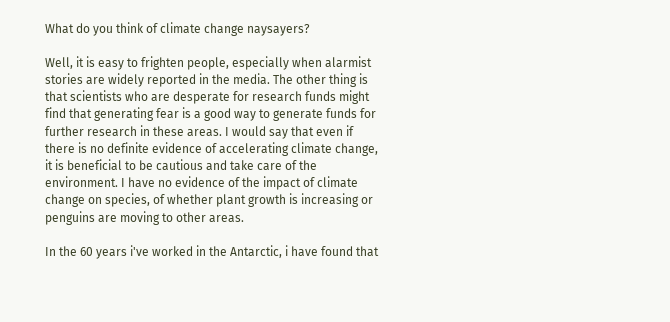What do you think of climate change naysayers?

Well, it is easy to frighten people, especially when alarmist stories are widely reported in the media. The other thing is that scientists who are desperate for research funds might find that generating fear is a good way to generate funds for further research in these areas. I would say that even if there is no definite evidence of accelerating climate change, it is beneficial to be cautious and take care of the environment. I have no evidence of the impact of climate change on species, of whether plant growth is increasing or penguins are moving to other areas.

In the 60 years i've worked in the Antarctic, i have found that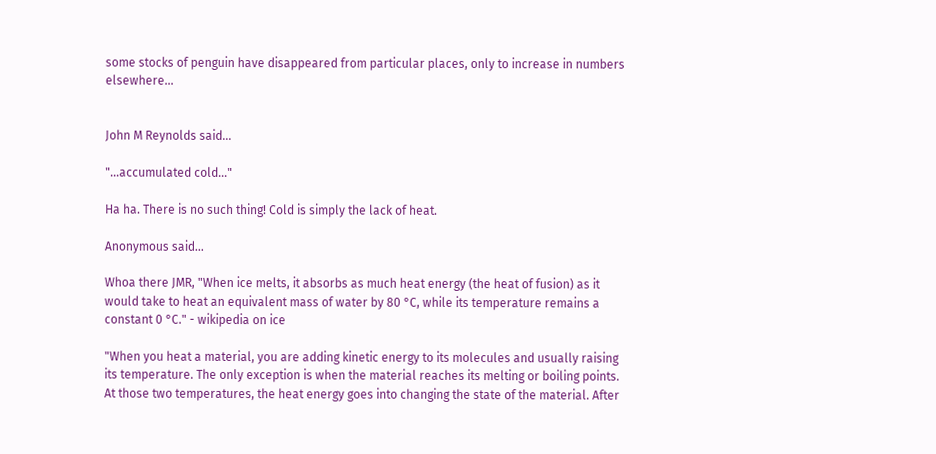some stocks of penguin have disappeared from particular places, only to increase in numbers elsewhere...


John M Reynolds said...

"...accumulated cold..."

Ha ha. There is no such thing! Cold is simply the lack of heat.

Anonymous said...

Whoa there JMR, "When ice melts, it absorbs as much heat energy (the heat of fusion) as it would take to heat an equivalent mass of water by 80 °C, while its temperature remains a constant 0 °C." - wikipedia on ice

"When you heat a material, you are adding kinetic energy to its molecules and usually raising its temperature. The only exception is when the material reaches its melting or boiling points. At those two temperatures, the heat energy goes into changing the state of the material. After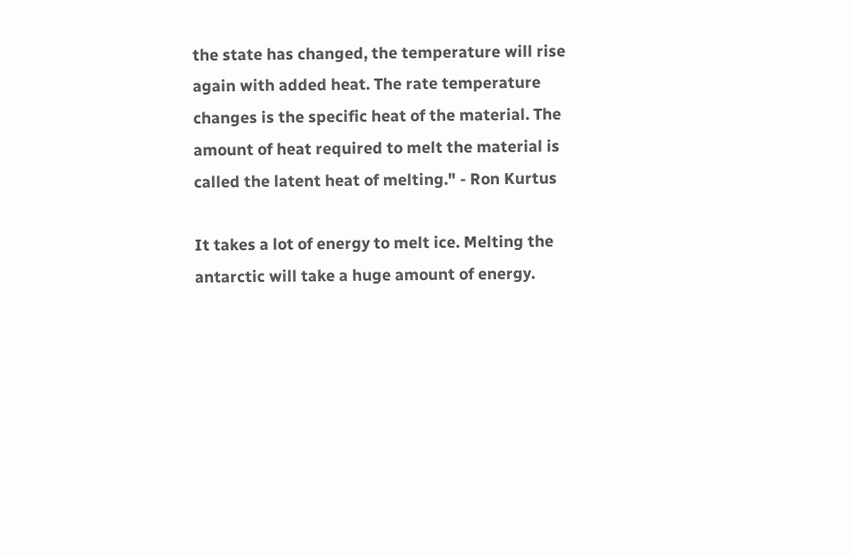the state has changed, the temperature will rise again with added heat. The rate temperature changes is the specific heat of the material. The amount of heat required to melt the material is called the latent heat of melting." - Ron Kurtus

It takes a lot of energy to melt ice. Melting the antarctic will take a huge amount of energy.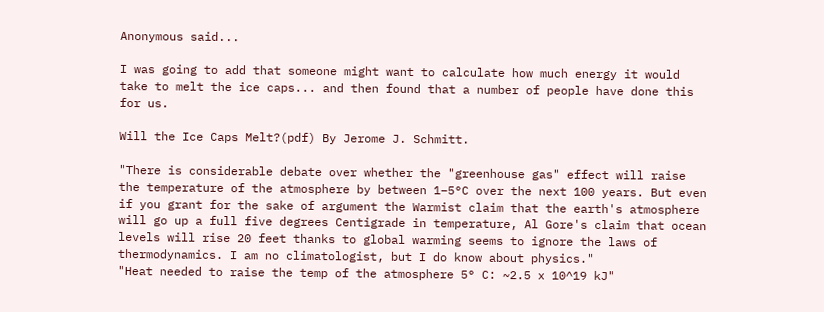Anonymous said...

I was going to add that someone might want to calculate how much energy it would take to melt the ice caps... and then found that a number of people have done this for us.

Will the Ice Caps Melt?(pdf) By Jerome J. Schmitt.

"There is considerable debate over whether the "greenhouse gas" effect will raise the temperature of the atmosphere by between 1−5°C over the next 100 years. But even if you grant for the sake of argument the Warmist claim that the earth's atmosphere will go up a full five degrees Centigrade in temperature, Al Gore's claim that ocean levels will rise 20 feet thanks to global warming seems to ignore the laws of thermodynamics. I am no climatologist, but I do know about physics."
"Heat needed to raise the temp of the atmosphere 5° C: ~2.5 x 10^19 kJ"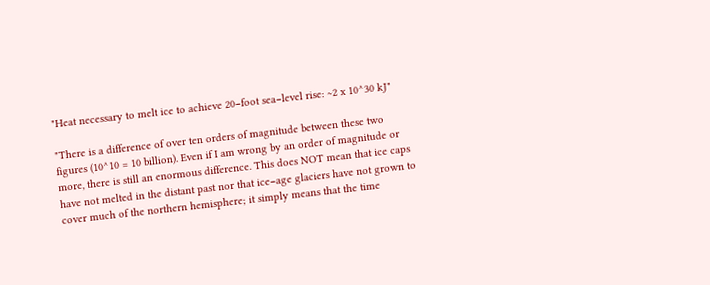"Heat necessary to melt ice to achieve 20−foot sea−level rise: ~2 x 10^30 kJ"

"There is a difference of over ten orders of magnitude between these two figures (10^10 = 10 billion). Even if I am wrong by an order of magnitude or more, there is still an enormous difference. This does NOT mean that ice caps have not melted in the distant past nor that ice−age glaciers have not grown to cover much of the northern hemisphere; it simply means that the time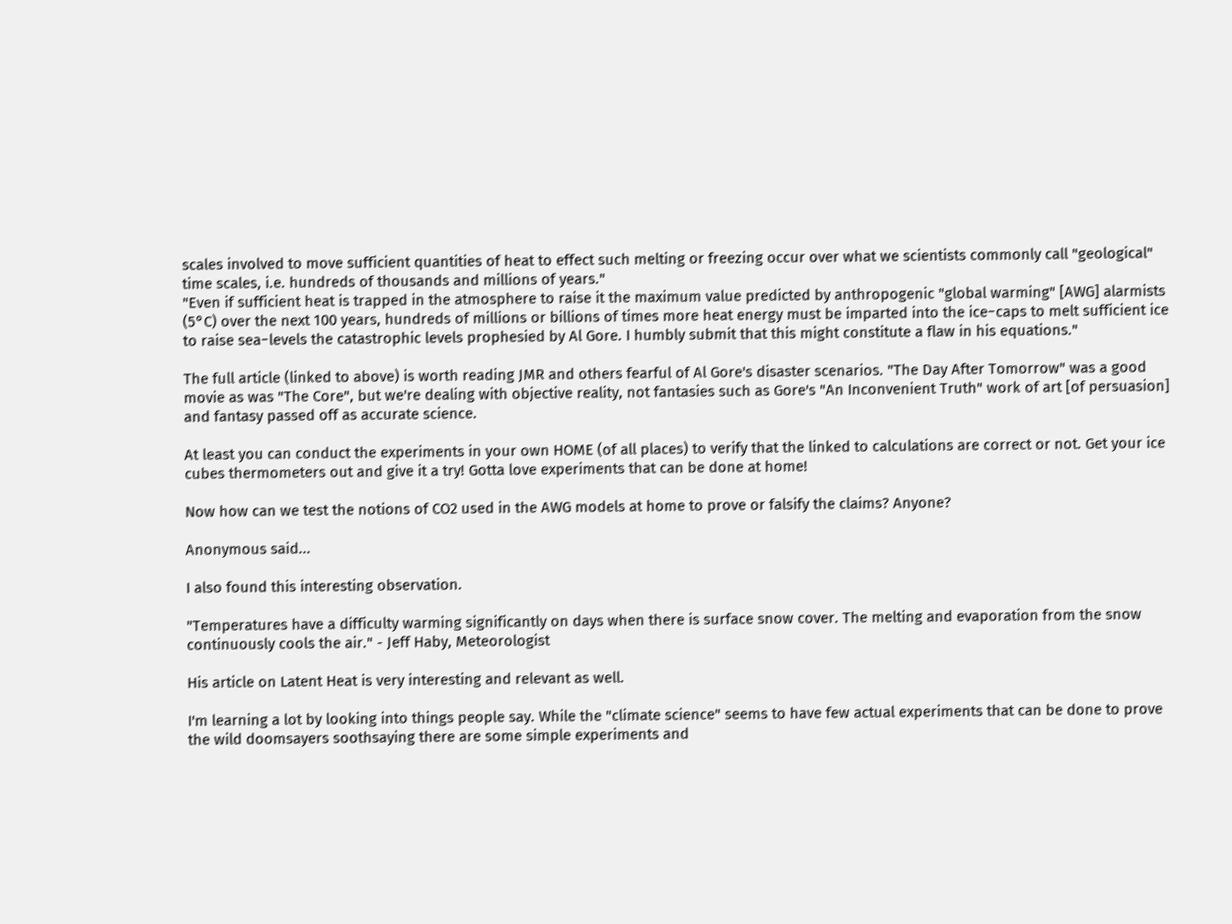scales involved to move sufficient quantities of heat to effect such melting or freezing occur over what we scientists commonly call "geological" time scales, i.e. hundreds of thousands and millions of years."
"Even if sufficient heat is trapped in the atmosphere to raise it the maximum value predicted by anthropogenic "global warming" [AWG] alarmists (5°C) over the next 100 years, hundreds of millions or billions of times more heat energy must be imparted into the ice−caps to melt sufficient ice to raise sea−levels the catastrophic levels prophesied by Al Gore. I humbly submit that this might constitute a flaw in his equations."

The full article (linked to above) is worth reading JMR and others fearful of Al Gore's disaster scenarios. "The Day After Tomorrow" was a good movie as was "The Core", but we're dealing with objective reality, not fantasies such as Gore's "An Inconvenient Truth" work of art [of persuasion] and fantasy passed off as accurate science.

At least you can conduct the experiments in your own HOME (of all places) to verify that the linked to calculations are correct or not. Get your ice cubes thermometers out and give it a try! Gotta love experiments that can be done at home!

Now how can we test the notions of CO2 used in the AWG models at home to prove or falsify the claims? Anyone?

Anonymous said...

I also found this interesting observation.

"Temperatures have a difficulty warming significantly on days when there is surface snow cover. The melting and evaporation from the snow continuously cools the air." - Jeff Haby, Meteorologist

His article on Latent Heat is very interesting and relevant as well.

I'm learning a lot by looking into things people say. While the "climate science" seems to have few actual experiments that can be done to prove the wild doomsayers soothsaying there are some simple experiments and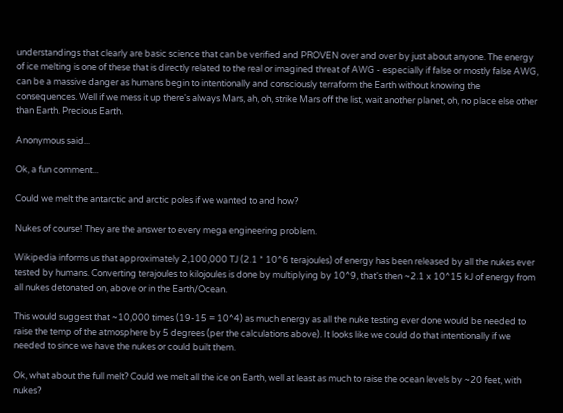understandings that clearly are basic science that can be verified and PROVEN over and over by just about anyone. The energy of ice melting is one of these that is directly related to the real or imagined threat of AWG - especially if false or mostly false AWG, can be a massive danger as humans begin to intentionally and consciously terraform the Earth without knowing the consequences. Well if we mess it up there's always Mars, ah, oh, strike Mars off the list, wait another planet, oh, no place else other than Earth. Precious Earth.

Anonymous said...

Ok, a fun comment...

Could we melt the antarctic and arctic poles if we wanted to and how?

Nukes of course! They are the answer to every mega engineering problem.

Wikipedia informs us that approximately 2,100,000 TJ (2.1 * 10^6 terajoules) of energy has been released by all the nukes ever tested by humans. Converting terajoules to kilojoules is done by multiplying by 10^9, that's then ~2.1 x 10^15 kJ of energy from all nukes detonated on, above or in the Earth/Ocean.

This would suggest that ~10,000 times (19-15 = 10^4) as much energy as all the nuke testing ever done would be needed to raise the temp of the atmosphere by 5 degrees (per the calculations above). It looks like we could do that intentionally if we needed to since we have the nukes or could built them.

Ok, what about the full melt? Could we melt all the ice on Earth, well at least as much to raise the ocean levels by ~20 feet, with nukes?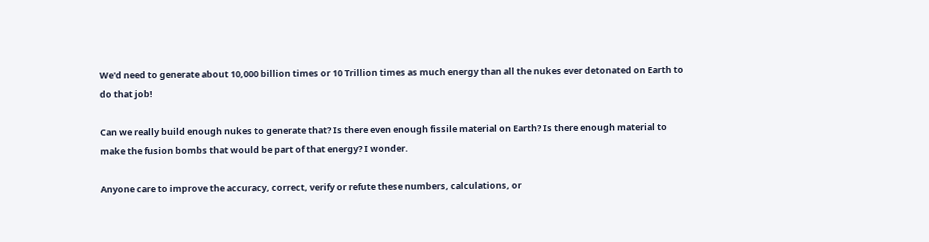We'd need to generate about 10,000 billion times or 10 Trillion times as much energy than all the nukes ever detonated on Earth to do that job!

Can we really build enough nukes to generate that? Is there even enough fissile material on Earth? Is there enough material to make the fusion bombs that would be part of that energy? I wonder.

Anyone care to improve the accuracy, correct, verify or refute these numbers, calculations, or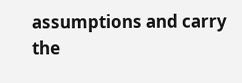assumptions and carry the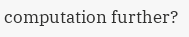computation further?